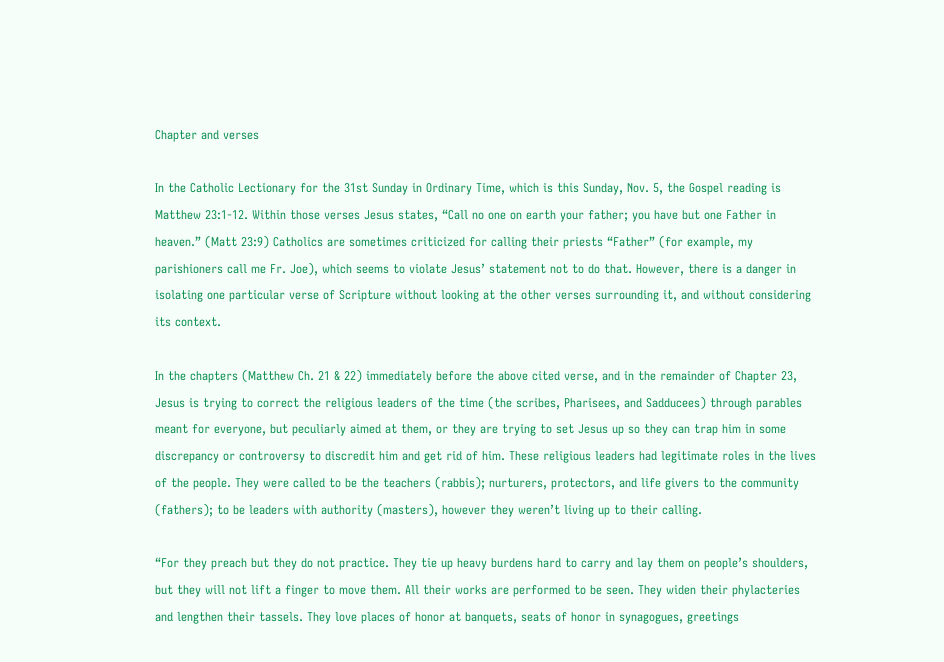Chapter and verses

In the Catholic Lectionary for the 31st Sunday in Ordinary Time, which is this Sunday, Nov. 5, the Gospel reading is Matthew 23:1-12. Within those verses Jesus states, “Call no one on earth your father; you have but one Father in heaven.” (Matt 23:9) Catholics are sometimes criticized for calling their priests “Father” (for example, my parishioners call me Fr. Joe), which seems to violate Jesus’ statement not to do that. However, there is a danger in isolating one particular verse of Scripture without looking at the other verses surrounding it, and without considering its context.

In the chapters (Matthew Ch. 21 & 22) immediately before the above cited verse, and in the remainder of Chapter 23, Jesus is trying to correct the religious leaders of the time (the scribes, Pharisees, and Sadducees) through parables meant for everyone, but peculiarly aimed at them, or they are trying to set Jesus up so they can trap him in some discrepancy or controversy to discredit him and get rid of him. These religious leaders had legitimate roles in the lives of the people. They were called to be the teachers (rabbis); nurturers, protectors, and life givers to the community (fathers); to be leaders with authority (masters), however they weren’t living up to their calling.

“For they preach but they do not practice. They tie up heavy burdens hard to carry and lay them on people’s shoulders, but they will not lift a finger to move them. All their works are performed to be seen. They widen their phylacteries and lengthen their tassels. They love places of honor at banquets, seats of honor in synagogues, greetings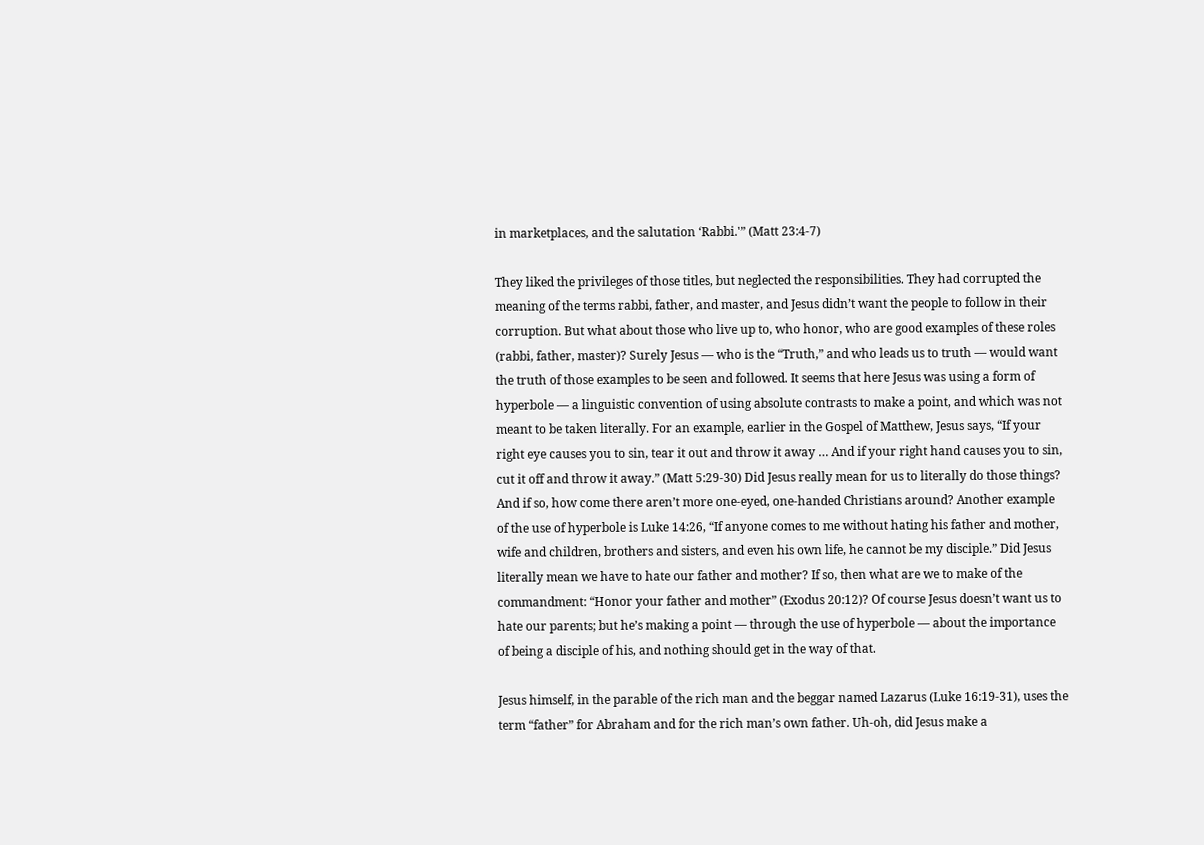in marketplaces, and the salutation ‘Rabbi.'” (Matt 23:4-7)

They liked the privileges of those titles, but neglected the responsibilities. They had corrupted the meaning of the terms rabbi, father, and master, and Jesus didn’t want the people to follow in their corruption. But what about those who live up to, who honor, who are good examples of these roles (rabbi, father, master)? Surely Jesus — who is the “Truth,” and who leads us to truth — would want the truth of those examples to be seen and followed. It seems that here Jesus was using a form of hyperbole — a linguistic convention of using absolute contrasts to make a point, and which was not meant to be taken literally. For an example, earlier in the Gospel of Matthew, Jesus says, “If your right eye causes you to sin, tear it out and throw it away … And if your right hand causes you to sin, cut it off and throw it away.” (Matt 5:29-30) Did Jesus really mean for us to literally do those things? And if so, how come there aren’t more one-eyed, one-handed Christians around? Another example of the use of hyperbole is Luke 14:26, “If anyone comes to me without hating his father and mother, wife and children, brothers and sisters, and even his own life, he cannot be my disciple.” Did Jesus literally mean we have to hate our father and mother? If so, then what are we to make of the commandment: “Honor your father and mother” (Exodus 20:12)? Of course Jesus doesn’t want us to hate our parents; but he’s making a point — through the use of hyperbole — about the importance of being a disciple of his, and nothing should get in the way of that.

Jesus himself, in the parable of the rich man and the beggar named Lazarus (Luke 16:19-31), uses the term “father” for Abraham and for the rich man’s own father. Uh-oh, did Jesus make a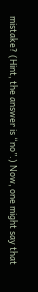mistake? (Hint, the answer is “no”.) Now, one might say that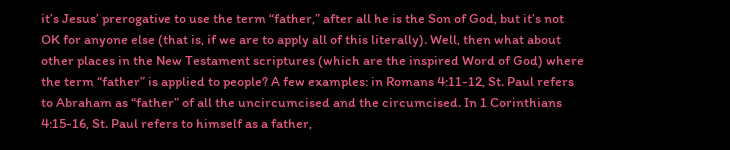it’s Jesus’ prerogative to use the term “father,” after all he is the Son of God, but it’s not OK for anyone else (that is, if we are to apply all of this literally). Well, then what about other places in the New Testament scriptures (which are the inspired Word of God) where the term “father” is applied to people? A few examples: in Romans 4:11-12, St. Paul refers to Abraham as “father” of all the uncircumcised and the circumcised. In 1 Corinthians 4:15-16, St. Paul refers to himself as a father,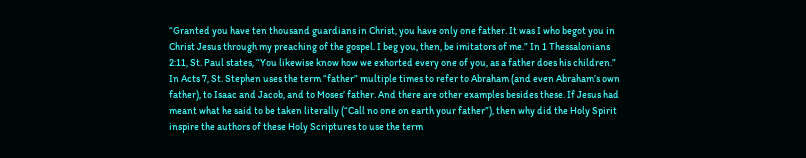“Granted you have ten thousand guardians in Christ, you have only one father. It was I who begot you in Christ Jesus through my preaching of the gospel. I beg you, then, be imitators of me.” In 1 Thessalonians 2:11, St. Paul states, “You likewise know how we exhorted every one of you, as a father does his children.” In Acts 7, St. Stephen uses the term “father” multiple times to refer to Abraham (and even Abraham’s own father), to Isaac and Jacob, and to Moses’ father. And there are other examples besides these. If Jesus had meant what he said to be taken literally (“Call no one on earth your father”), then why did the Holy Spirit inspire the authors of these Holy Scriptures to use the term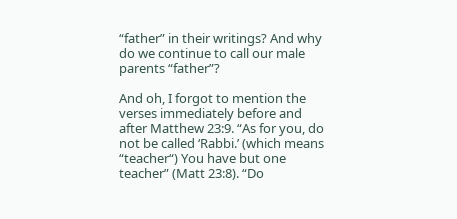“father” in their writings? And why do we continue to call our male parents “father”?

And oh, I forgot to mention the verses immediately before and after Matthew 23:9. “As for you, do not be called ‘Rabbi.’ (which means “teacher“) You have but one teacher” (Matt 23:8). “Do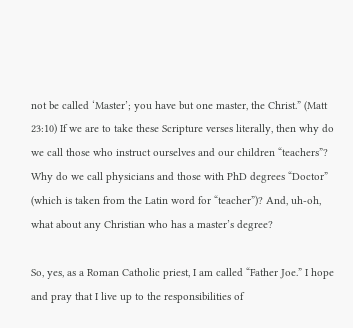not be called ‘Master’; you have but one master, the Christ.” (Matt 23:10) If we are to take these Scripture verses literally, then why do we call those who instruct ourselves and our children “teachers”? Why do we call physicians and those with PhD degrees “Doctor” (which is taken from the Latin word for “teacher”)? And, uh-oh, what about any Christian who has a master’s degree?

So, yes, as a Roman Catholic priest, I am called “Father Joe.” I hope and pray that I live up to the responsibilities of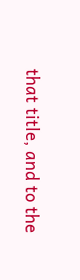that title, and to the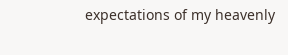expectations of my heavenly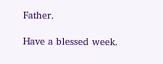Father.

Have a blessed week.